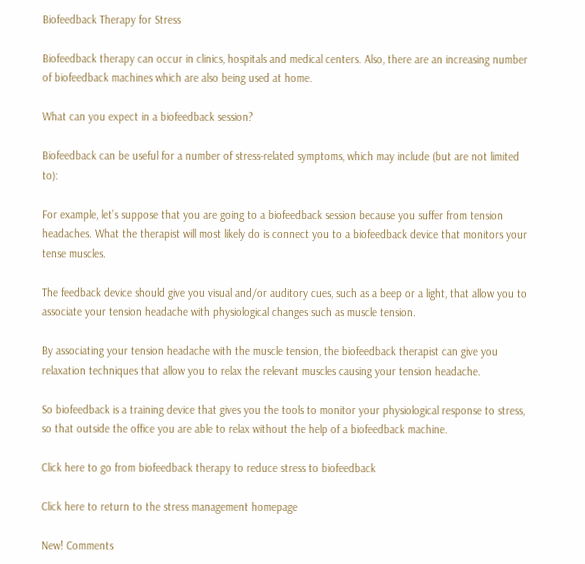Biofeedback Therapy for Stress

Biofeedback therapy can occur in clinics, hospitals and medical centers. Also, there are an increasing number of biofeedback machines which are also being used at home.

What can you expect in a biofeedback session?

Biofeedback can be useful for a number of stress-related symptoms, which may include (but are not limited to):

For example, let’s suppose that you are going to a biofeedback session because you suffer from tension headaches. What the therapist will most likely do is connect you to a biofeedback device that monitors your tense muscles.

The feedback device should give you visual and/or auditory cues, such as a beep or a light, that allow you to associate your tension headache with physiological changes such as muscle tension.

By associating your tension headache with the muscle tension, the biofeedback therapist can give you relaxation techniques that allow you to relax the relevant muscles causing your tension headache.

So biofeedback is a training device that gives you the tools to monitor your physiological response to stress, so that outside the office you are able to relax without the help of a biofeedback machine.

Click here to go from biofeedback therapy to reduce stress to biofeedback

Click here to return to the stress management homepage

New! Comments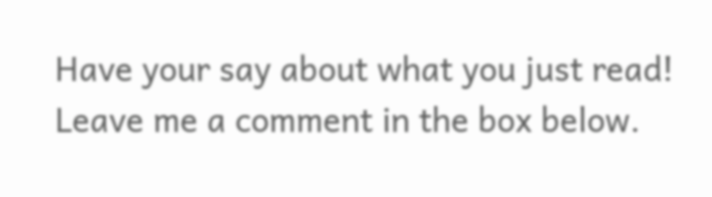Have your say about what you just read! Leave me a comment in the box below.